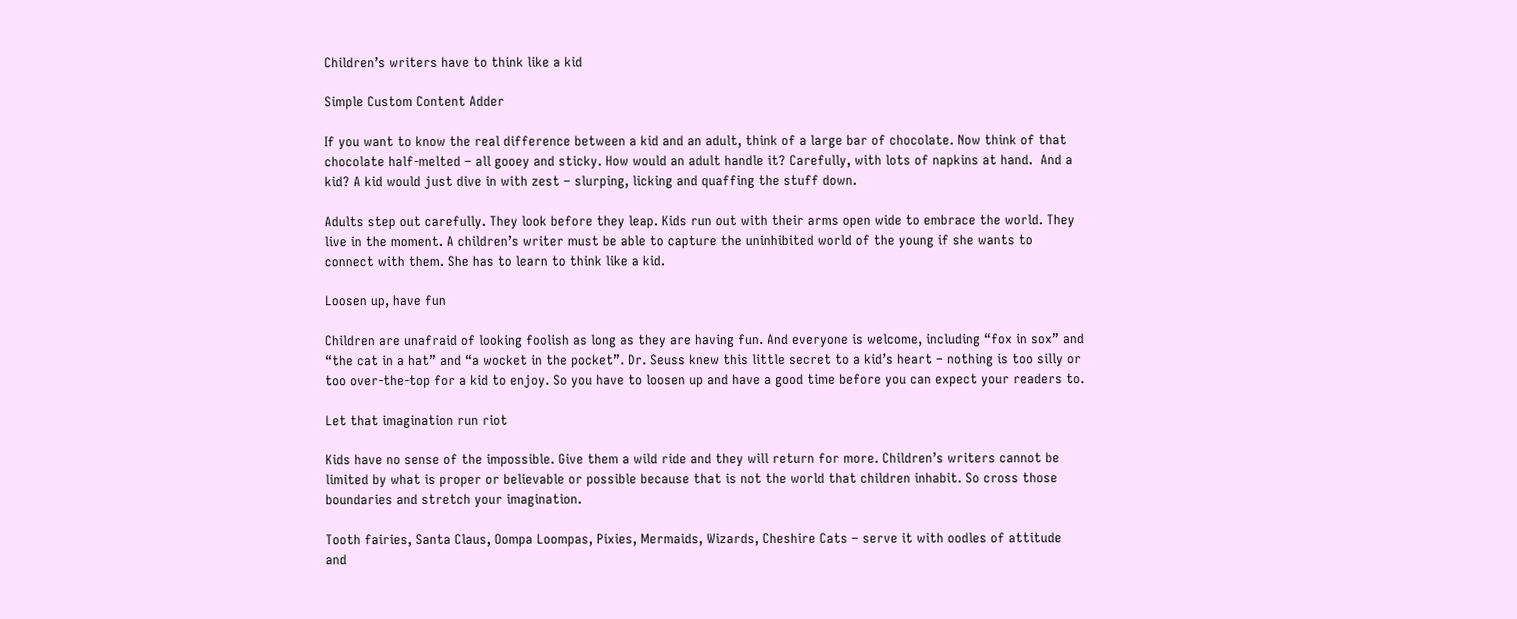Children’s writers have to think like a kid

Simple Custom Content Adder

If you want to know the real difference between a kid and an adult, think of a large bar of chocolate. Now think of that chocolate half-melted – all gooey and sticky. How would an adult handle it? Carefully, with lots of napkins at hand.  And a kid? A kid would just dive in with zest – slurping, licking and quaffing the stuff down.

Adults step out carefully. They look before they leap. Kids run out with their arms open wide to embrace the world. They live in the moment. A children’s writer must be able to capture the uninhibited world of the young if she wants to connect with them. She has to learn to think like a kid.

Loosen up, have fun

Children are unafraid of looking foolish as long as they are having fun. And everyone is welcome, including “fox in sox” and “the cat in a hat” and “a wocket in the pocket”. Dr. Seuss knew this little secret to a kid’s heart – nothing is too silly or too over-the-top for a kid to enjoy. So you have to loosen up and have a good time before you can expect your readers to.

Let that imagination run riot

Kids have no sense of the impossible. Give them a wild ride and they will return for more. Children’s writers cannot be limited by what is proper or believable or possible because that is not the world that children inhabit. So cross those boundaries and stretch your imagination.

Tooth fairies, Santa Claus, Oompa Loompas, Pixies, Mermaids, Wizards, Cheshire Cats – serve it with oodles of attitude and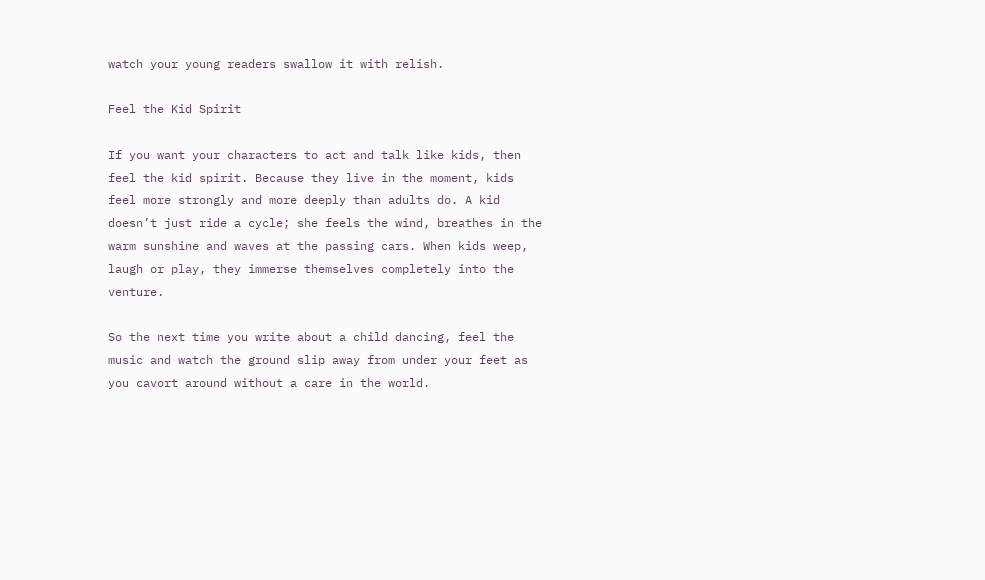watch your young readers swallow it with relish.

Feel the Kid Spirit

If you want your characters to act and talk like kids, then feel the kid spirit. Because they live in the moment, kids feel more strongly and more deeply than adults do. A kid doesn’t just ride a cycle; she feels the wind, breathes in the warm sunshine and waves at the passing cars. When kids weep, laugh or play, they immerse themselves completely into the venture.

So the next time you write about a child dancing, feel the music and watch the ground slip away from under your feet as you cavort around without a care in the world.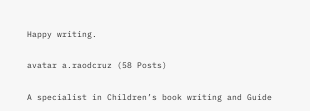Happy writing.

avatar a.raodcruz (58 Posts)

A specialist in Children’s book writing and Guide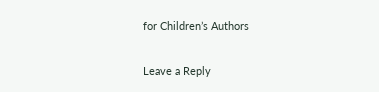for Children’s Authors

Leave a Reply